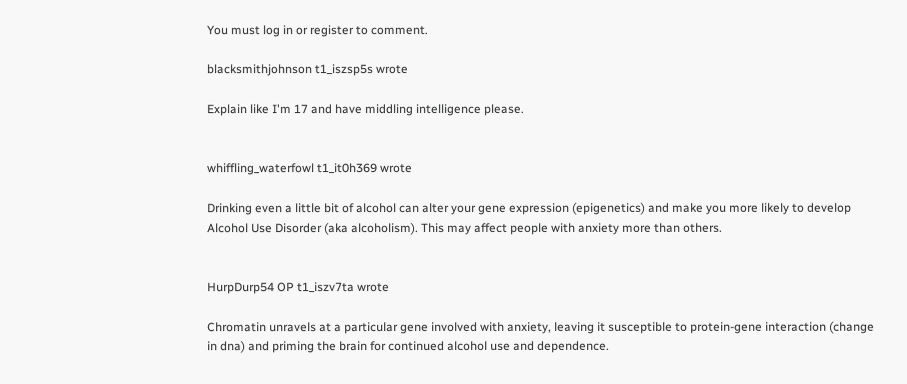You must log in or register to comment.

blacksmithjohnson t1_iszsp5s wrote

Explain like I'm 17 and have middling intelligence please.


whiffling_waterfowl t1_it0h369 wrote

Drinking even a little bit of alcohol can alter your gene expression (epigenetics) and make you more likely to develop Alcohol Use Disorder (aka alcoholism). This may affect people with anxiety more than others.


HurpDurp54 OP t1_iszv7ta wrote

Chromatin unravels at a particular gene involved with anxiety, leaving it susceptible to protein-gene interaction (change in dna) and priming the brain for continued alcohol use and dependence.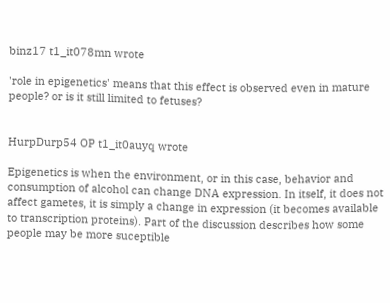binz17 t1_it078mn wrote

'role in epigenetics' means that this effect is observed even in mature people? or is it still limited to fetuses?


HurpDurp54 OP t1_it0auyq wrote

Epigenetics is when the environment, or in this case, behavior and consumption of alcohol can change DNA expression. In itself, it does not affect gametes, it is simply a change in expression (it becomes available to transcription proteins). Part of the discussion describes how some people may be more suceptible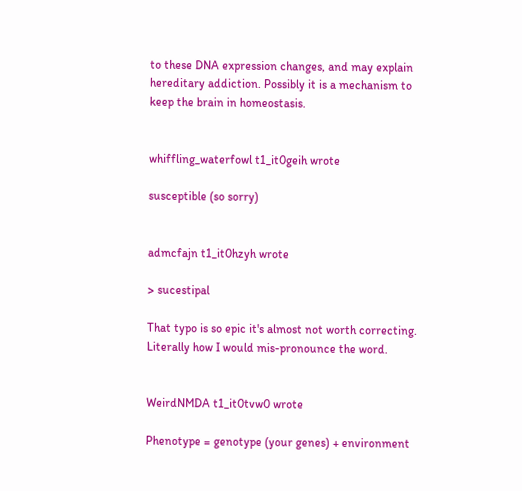to these DNA expression changes, and may explain hereditary addiction. Possibly it is a mechanism to keep the brain in homeostasis.


whiffling_waterfowl t1_it0geih wrote

susceptible (so sorry)


admcfajn t1_it0hzyh wrote

> sucestipal

That typo is so epic it's almost not worth correcting. Literally how I would mis-pronounce the word.


WeirdNMDA t1_it0tvw0 wrote

Phenotype = genotype (your genes) + environment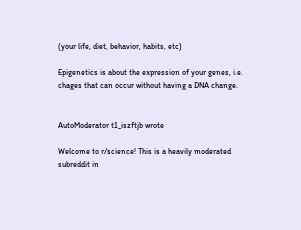(your life, diet, behavior, habits, etc)

Epigenetics is about the expression of your genes, i.e. chages that can occur without having a DNA change.


AutoModerator t1_iszftjb wrote

Welcome to r/science! This is a heavily moderated subreddit in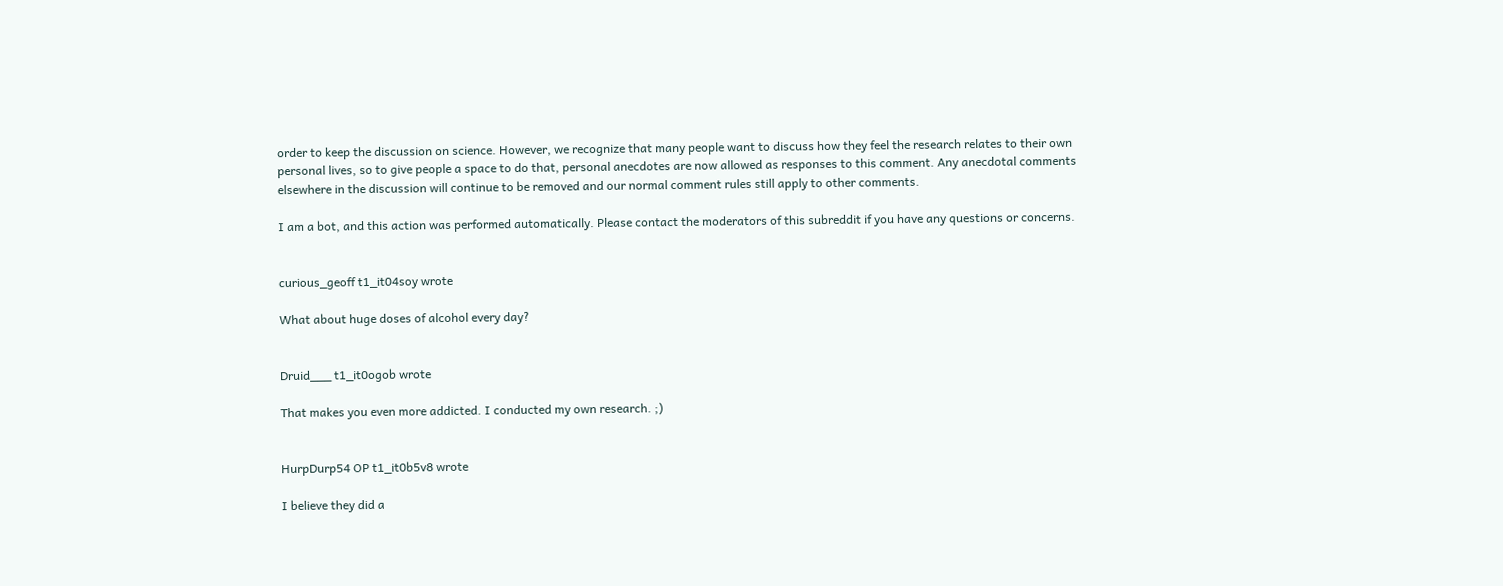order to keep the discussion on science. However, we recognize that many people want to discuss how they feel the research relates to their own personal lives, so to give people a space to do that, personal anecdotes are now allowed as responses to this comment. Any anecdotal comments elsewhere in the discussion will continue to be removed and our normal comment rules still apply to other comments.

I am a bot, and this action was performed automatically. Please contact the moderators of this subreddit if you have any questions or concerns.


curious_geoff t1_it04soy wrote

What about huge doses of alcohol every day?


Druid___ t1_it0ogob wrote

That makes you even more addicted. I conducted my own research. ;)


HurpDurp54 OP t1_it0b5v8 wrote

I believe they did a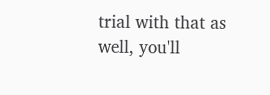trial with that as well, you'll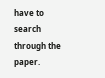have to search through the paper.